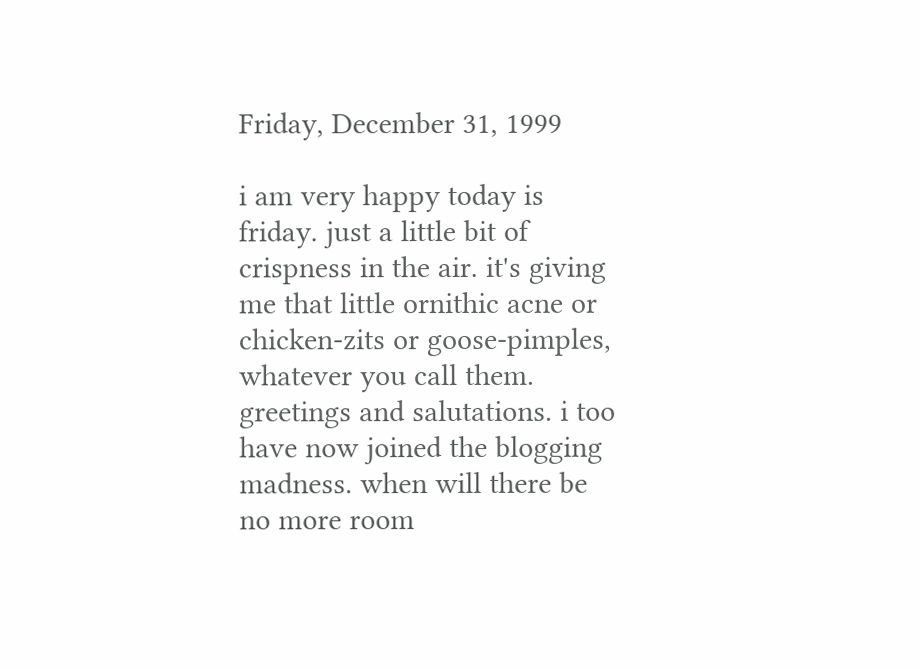Friday, December 31, 1999

i am very happy today is friday. just a little bit of crispness in the air. it's giving me that little ornithic acne or chicken-zits or goose-pimples, whatever you call them.
greetings and salutations. i too have now joined the blogging madness. when will there be no more room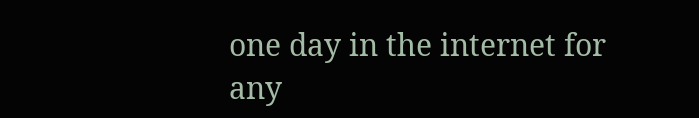one day in the internet for any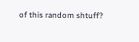of this random shtuff?